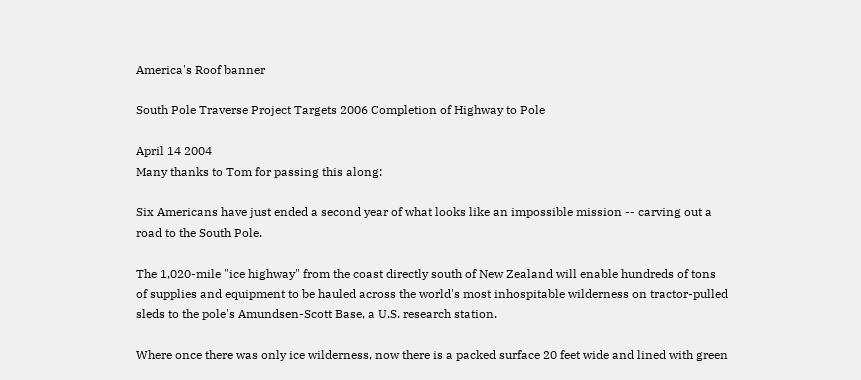America's Roof banner

South Pole Traverse Project Targets 2006 Completion of Highway to Pole

April 14 2004
Many thanks to Tom for passing this along:

Six Americans have just ended a second year of what looks like an impossible mission -- carving out a road to the South Pole.

The 1,020-mile "ice highway" from the coast directly south of New Zealand will enable hundreds of tons of supplies and equipment to be hauled across the world's most inhospitable wilderness on tractor-pulled sleds to the pole's Amundsen-Scott Base, a U.S. research station.

Where once there was only ice wilderness, now there is a packed surface 20 feet wide and lined with green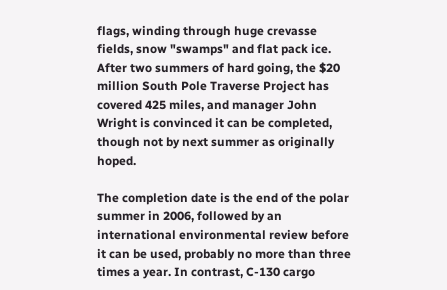flags, winding through huge crevasse fields, snow "swamps" and flat pack ice. After two summers of hard going, the $20 million South Pole Traverse Project has covered 425 miles, and manager John Wright is convinced it can be completed, though not by next summer as originally hoped.

The completion date is the end of the polar summer in 2006, followed by an international environmental review before it can be used, probably no more than three times a year. In contrast, C-130 cargo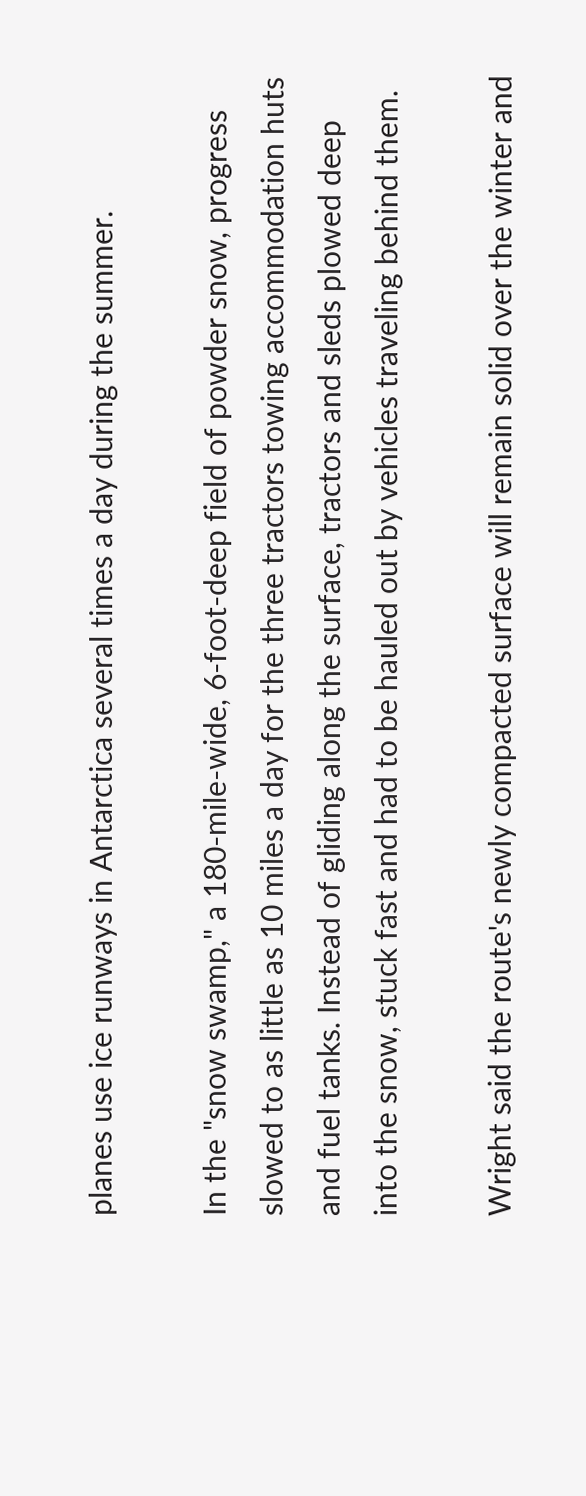planes use ice runways in Antarctica several times a day during the summer.

In the "snow swamp," a 180-mile-wide, 6-foot-deep field of powder snow, progress slowed to as little as 10 miles a day for the three tractors towing accommodation huts and fuel tanks. Instead of gliding along the surface, tractors and sleds plowed deep into the snow, stuck fast and had to be hauled out by vehicles traveling behind them.

Wright said the route's newly compacted surface will remain solid over the winter and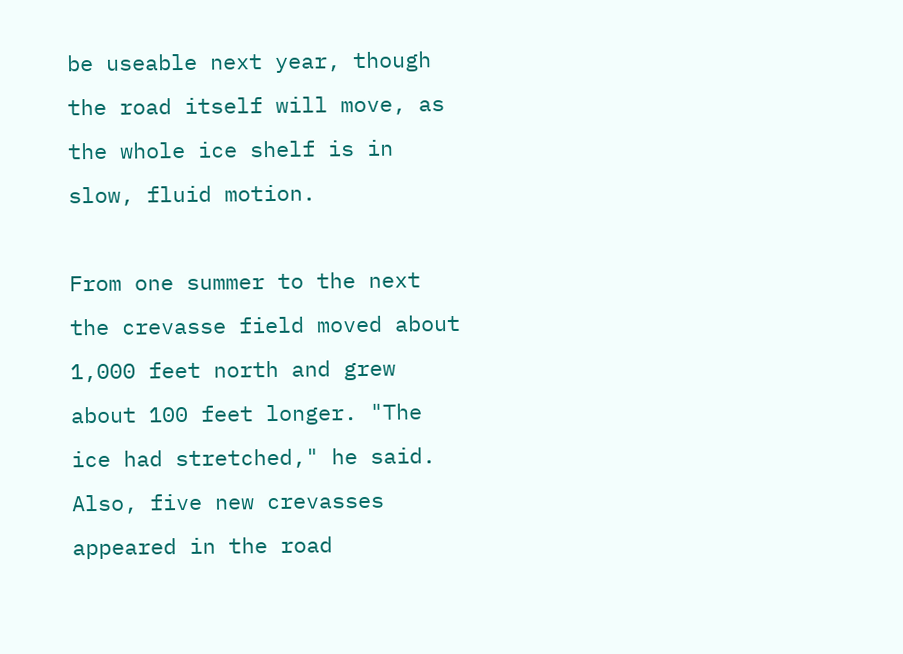be useable next year, though the road itself will move, as the whole ice shelf is in slow, fluid motion.

From one summer to the next the crevasse field moved about 1,000 feet north and grew about 100 feet longer. "The ice had stretched," he said. Also, five new crevasses appeared in the road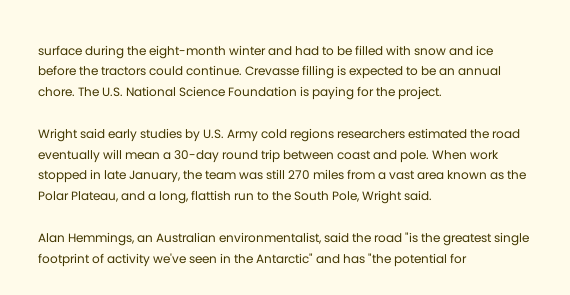surface during the eight-month winter and had to be filled with snow and ice before the tractors could continue. Crevasse filling is expected to be an annual chore. The U.S. National Science Foundation is paying for the project.

Wright said early studies by U.S. Army cold regions researchers estimated the road eventually will mean a 30-day round trip between coast and pole. When work stopped in late January, the team was still 270 miles from a vast area known as the Polar Plateau, and a long, flattish run to the South Pole, Wright said.

Alan Hemmings, an Australian environmentalist, said the road "is the greatest single footprint of activity we've seen in the Antarctic" and has "the potential for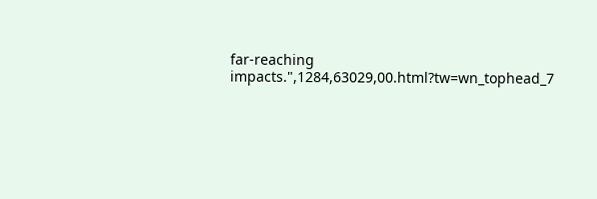far-reaching impacts.",1284,63029,00.html?tw=wn_tophead_7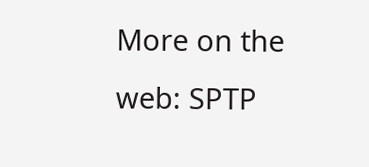More on the web: SPTP